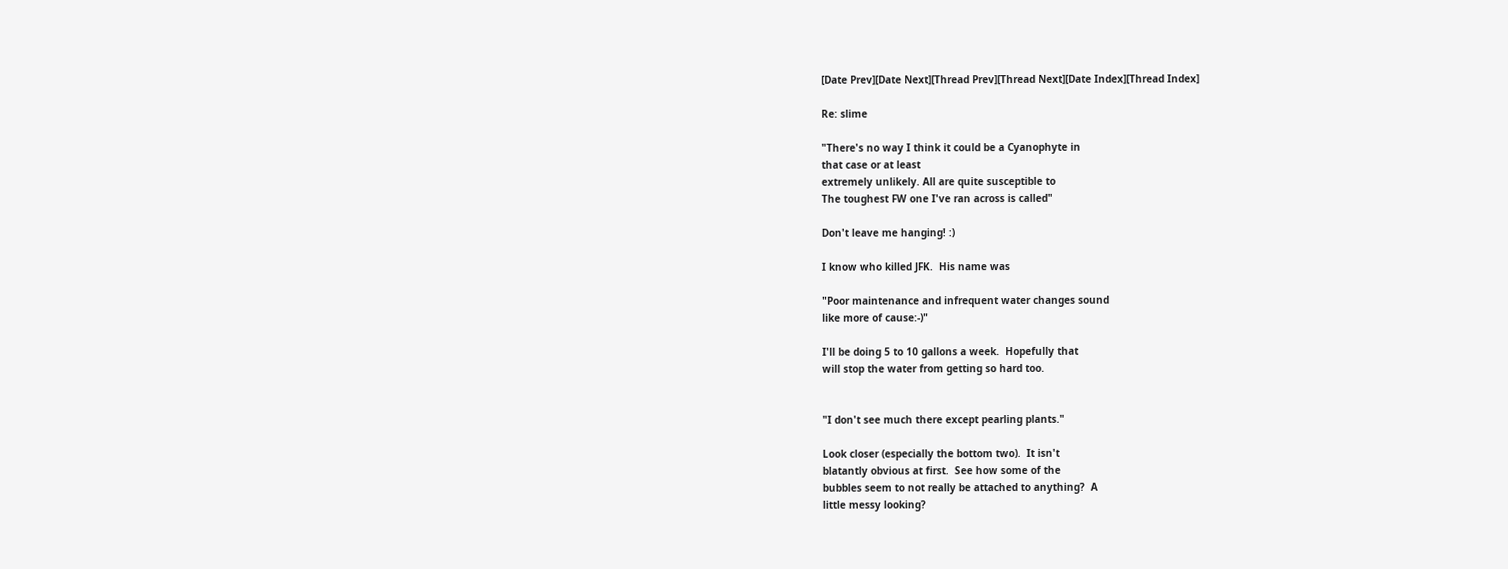[Date Prev][Date Next][Thread Prev][Thread Next][Date Index][Thread Index]

Re: slime

"There's no way I think it could be a Cyanophyte in
that case or at least
extremely unlikely. All are quite susceptible to
The toughest FW one I've ran across is called"

Don't leave me hanging! :)

I know who killed JFK.  His name was

"Poor maintenance and infrequent water changes sound
like more of cause:-)"

I'll be doing 5 to 10 gallons a week.  Hopefully that
will stop the water from getting so hard too.


"I don't see much there except pearling plants."

Look closer (especially the bottom two).  It isn't
blatantly obvious at first.  See how some of the
bubbles seem to not really be attached to anything?  A
little messy looking?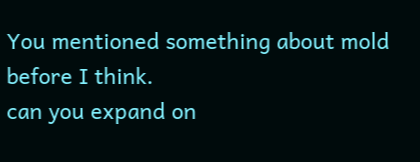You mentioned something about mold before I think.
can you expand on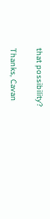that possibility?

Thanks, Cavan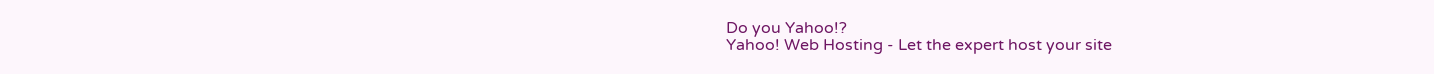Do you Yahoo!?
Yahoo! Web Hosting - Let the expert host your site